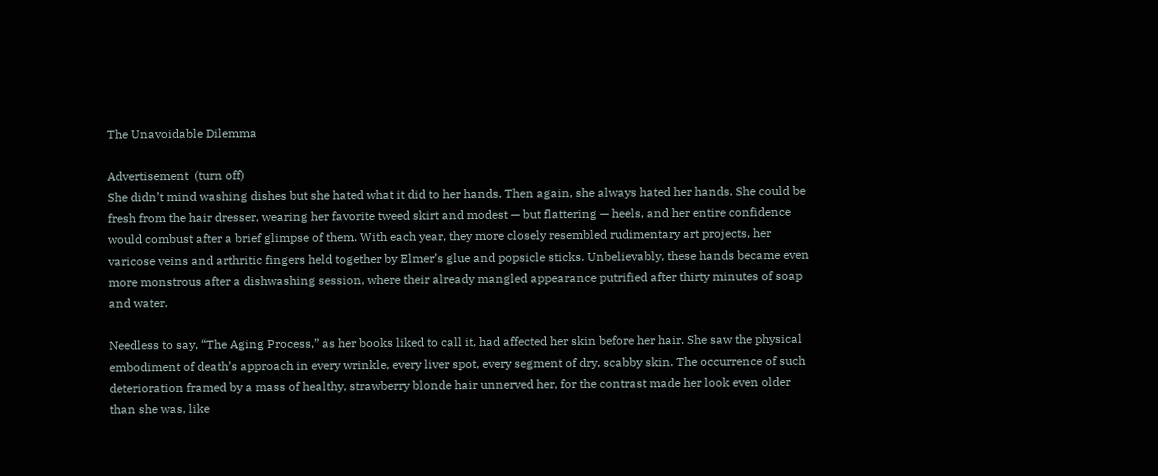The Unavoidable Dilemma

Advertisement  (turn off)
She didn’t mind washing dishes but she hated what it did to her hands. Then again, she always hated her hands. She could be fresh from the hair dresser, wearing her favorite tweed skirt and modest — but flattering — heels, and her entire confidence would combust after a brief glimpse of them. With each year, they more closely resembled rudimentary art projects, her varicose veins and arthritic fingers held together by Elmer’s glue and popsicle sticks. Unbelievably, these hands became even more monstrous after a dishwashing session, where their already mangled appearance putrified after thirty minutes of soap and water.

Needless to say, “The Aging Process,” as her books liked to call it, had affected her skin before her hair. She saw the physical embodiment of death’s approach in every wrinkle, every liver spot, every segment of dry, scabby skin. The occurrence of such deterioration framed by a mass of healthy, strawberry blonde hair unnerved her, for the contrast made her look even older than she was, like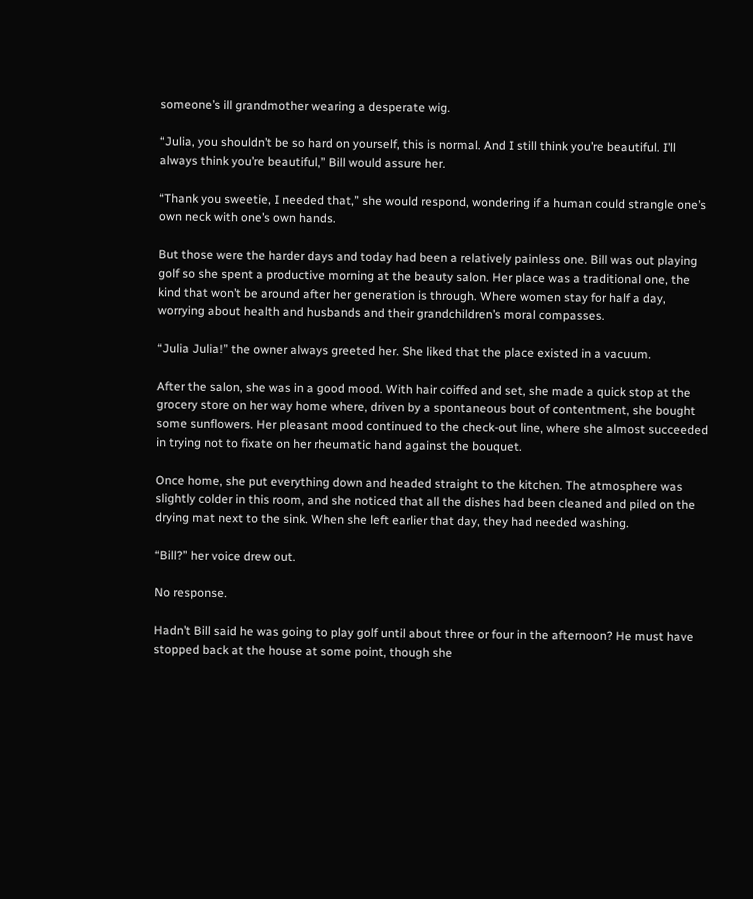someone’s ill grandmother wearing a desperate wig.

“Julia, you shouldn’t be so hard on yourself, this is normal. And I still think you’re beautiful. I’ll always think you’re beautiful,” Bill would assure her.

“Thank you sweetie, I needed that,” she would respond, wondering if a human could strangle one’s own neck with one’s own hands.

But those were the harder days and today had been a relatively painless one. Bill was out playing golf so she spent a productive morning at the beauty salon. Her place was a traditional one, the kind that won’t be around after her generation is through. Where women stay for half a day, worrying about health and husbands and their grandchildren’s moral compasses.

“Julia Julia!” the owner always greeted her. She liked that the place existed in a vacuum.

After the salon, she was in a good mood. With hair coiffed and set, she made a quick stop at the grocery store on her way home where, driven by a spontaneous bout of contentment, she bought some sunflowers. Her pleasant mood continued to the check-out line, where she almost succeeded in trying not to fixate on her rheumatic hand against the bouquet.

Once home, she put everything down and headed straight to the kitchen. The atmosphere was slightly colder in this room, and she noticed that all the dishes had been cleaned and piled on the drying mat next to the sink. When she left earlier that day, they had needed washing.

“Bill?” her voice drew out.

No response.

Hadn’t Bill said he was going to play golf until about three or four in the afternoon? He must have stopped back at the house at some point, though she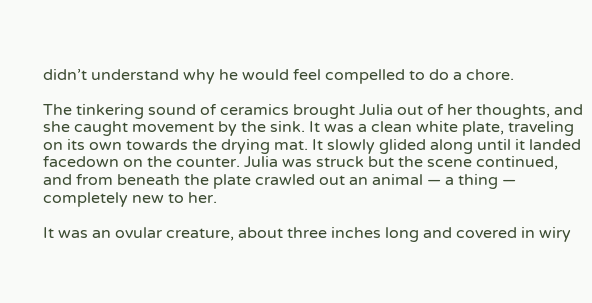didn’t understand why he would feel compelled to do a chore.

The tinkering sound of ceramics brought Julia out of her thoughts, and she caught movement by the sink. It was a clean white plate, traveling on its own towards the drying mat. It slowly glided along until it landed facedown on the counter. Julia was struck but the scene continued, and from beneath the plate crawled out an animal — a thing — completely new to her.

It was an ovular creature, about three inches long and covered in wiry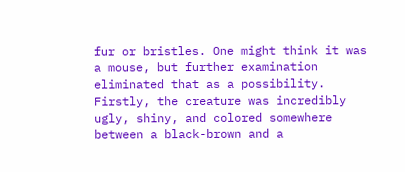fur or bristles. One might think it was a mouse, but further examination eliminated that as a possibility. Firstly, the creature was incredibly ugly, shiny, and colored somewhere between a black-brown and a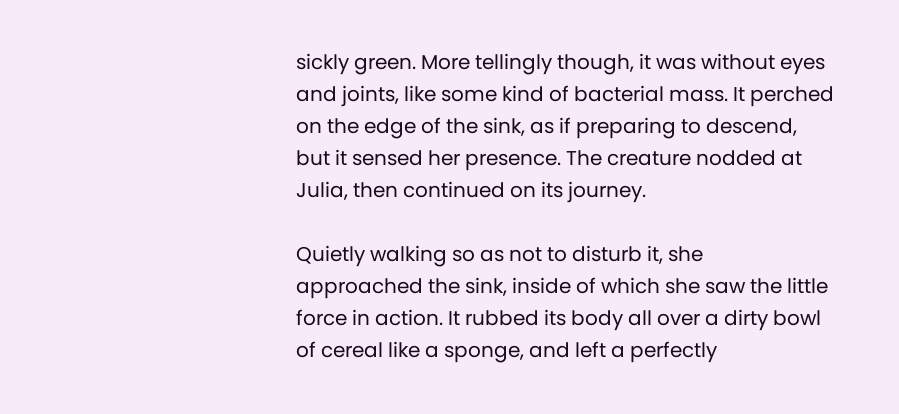sickly green. More tellingly though, it was without eyes and joints, like some kind of bacterial mass. It perched on the edge of the sink, as if preparing to descend, but it sensed her presence. The creature nodded at Julia, then continued on its journey.

Quietly walking so as not to disturb it, she approached the sink, inside of which she saw the little force in action. It rubbed its body all over a dirty bowl of cereal like a sponge, and left a perfectly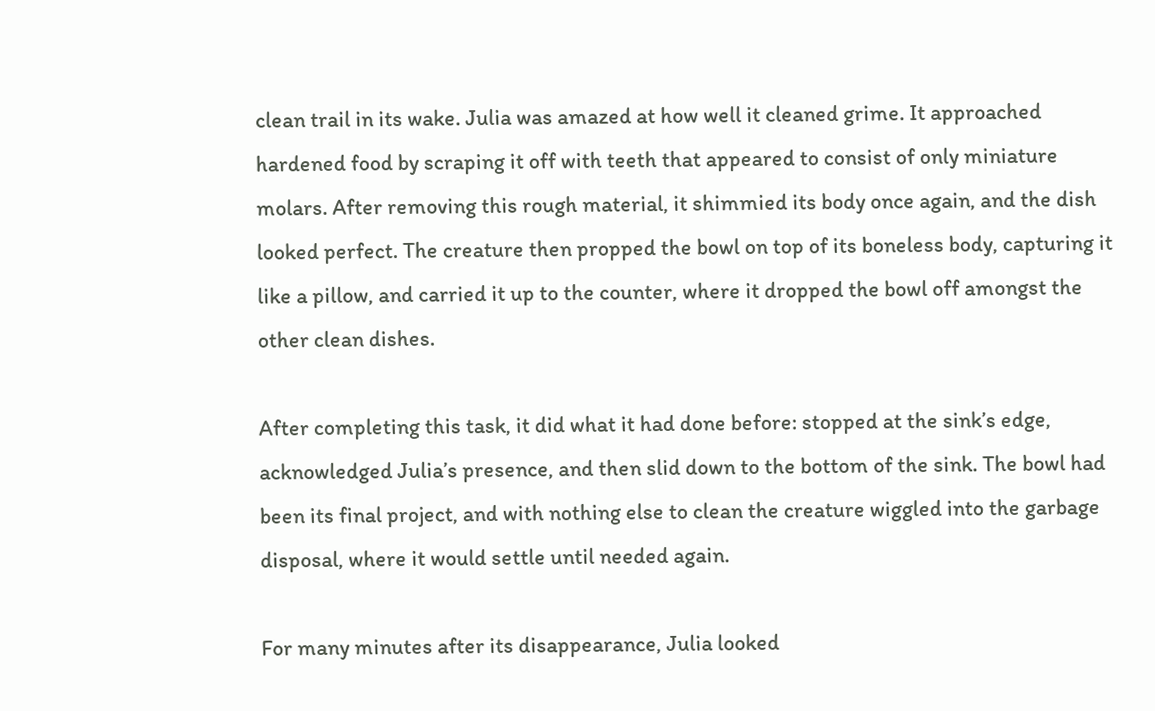clean trail in its wake. Julia was amazed at how well it cleaned grime. It approached hardened food by scraping it off with teeth that appeared to consist of only miniature molars. After removing this rough material, it shimmied its body once again, and the dish looked perfect. The creature then propped the bowl on top of its boneless body, capturing it like a pillow, and carried it up to the counter, where it dropped the bowl off amongst the other clean dishes.

After completing this task, it did what it had done before: stopped at the sink’s edge, acknowledged Julia’s presence, and then slid down to the bottom of the sink. The bowl had been its final project, and with nothing else to clean the creature wiggled into the garbage disposal, where it would settle until needed again.

For many minutes after its disappearance, Julia looked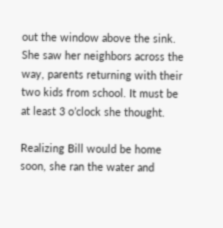out the window above the sink. She saw her neighbors across the way, parents returning with their two kids from school. It must be at least 3 o’clock she thought.

Realizing Bill would be home soon, she ran the water and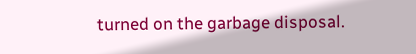turned on the garbage disposal.